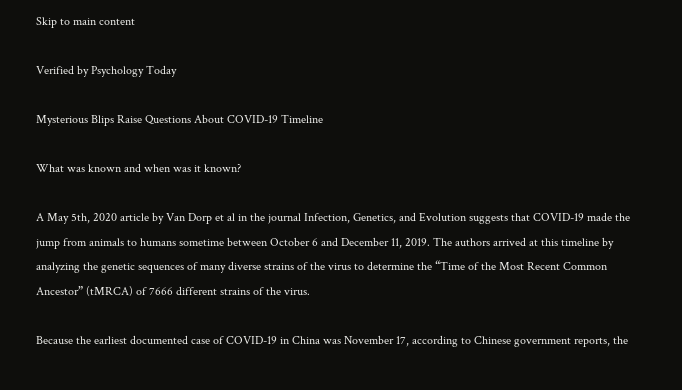Skip to main content

Verified by Psychology Today

Mysterious Blips Raise Questions About COVID-19 Timeline

What was known and when was it known?

A May 5th, 2020 article by Van Dorp et al in the journal Infection, Genetics, and Evolution suggests that COVID-19 made the jump from animals to humans sometime between October 6 and December 11, 2019. The authors arrived at this timeline by analyzing the genetic sequences of many diverse strains of the virus to determine the “Time of the Most Recent Common Ancestor” (tMRCA) of 7666 different strains of the virus.

Because the earliest documented case of COVID-19 in China was November 17, according to Chinese government reports, the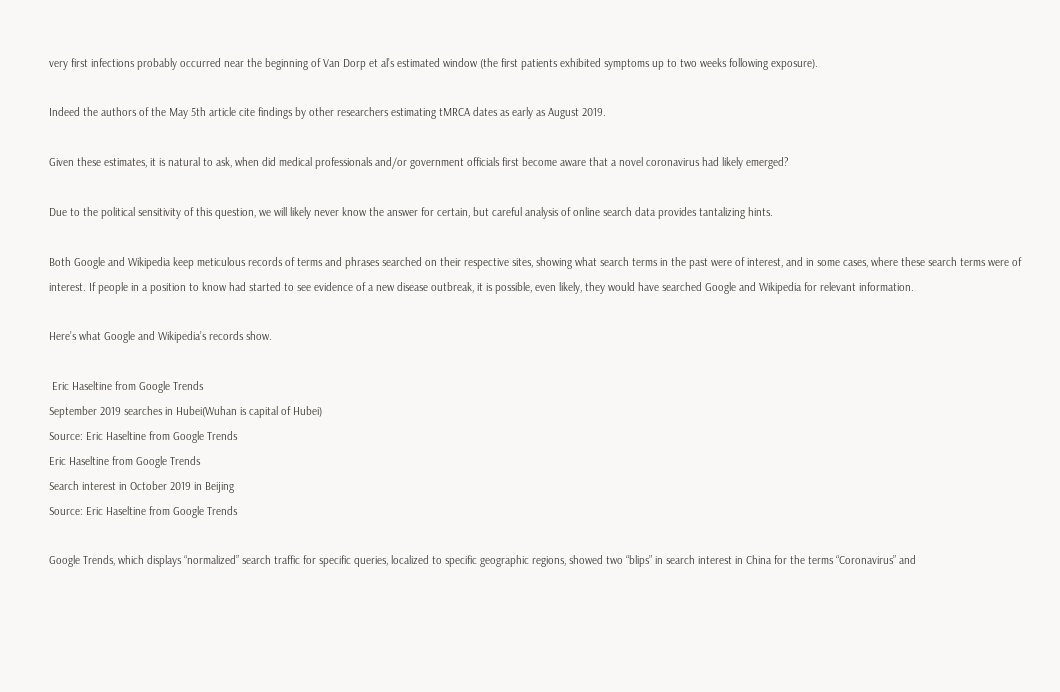very first infections probably occurred near the beginning of Van Dorp et al’s estimated window (the first patients exhibited symptoms up to two weeks following exposure).

Indeed the authors of the May 5th article cite findings by other researchers estimating tMRCA dates as early as August 2019.

Given these estimates, it is natural to ask, when did medical professionals and/or government officials first become aware that a novel coronavirus had likely emerged?

Due to the political sensitivity of this question, we will likely never know the answer for certain, but careful analysis of online search data provides tantalizing hints.

Both Google and Wikipedia keep meticulous records of terms and phrases searched on their respective sites, showing what search terms in the past were of interest, and in some cases, where these search terms were of interest. If people in a position to know had started to see evidence of a new disease outbreak, it is possible, even likely, they would have searched Google and Wikipedia for relevant information.

Here’s what Google and Wikipedia’s records show.

 Eric Haseltine from Google Trends
September 2019 searches in Hubei(Wuhan is capital of Hubei)
Source: Eric Haseltine from Google Trends
Eric Haseltine from Google Trends
Search interest in October 2019 in Beijing
Source: Eric Haseltine from Google Trends

Google Trends, which displays “normalized” search traffic for specific queries, localized to specific geographic regions, showed two “blips” in search interest in China for the terms “Coronavirus” and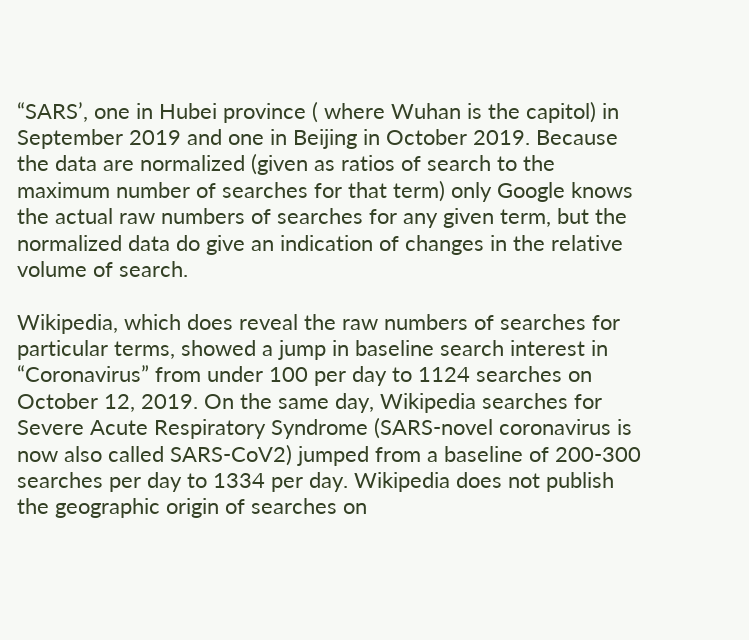“SARS’, one in Hubei province ( where Wuhan is the capitol) in September 2019 and one in Beijing in October 2019. Because the data are normalized (given as ratios of search to the maximum number of searches for that term) only Google knows the actual raw numbers of searches for any given term, but the normalized data do give an indication of changes in the relative volume of search.

Wikipedia, which does reveal the raw numbers of searches for particular terms, showed a jump in baseline search interest in “Coronavirus” from under 100 per day to 1124 searches on October 12, 2019. On the same day, Wikipedia searches for Severe Acute Respiratory Syndrome (SARS-novel coronavirus is now also called SARS-CoV2) jumped from a baseline of 200-300 searches per day to 1334 per day. Wikipedia does not publish the geographic origin of searches on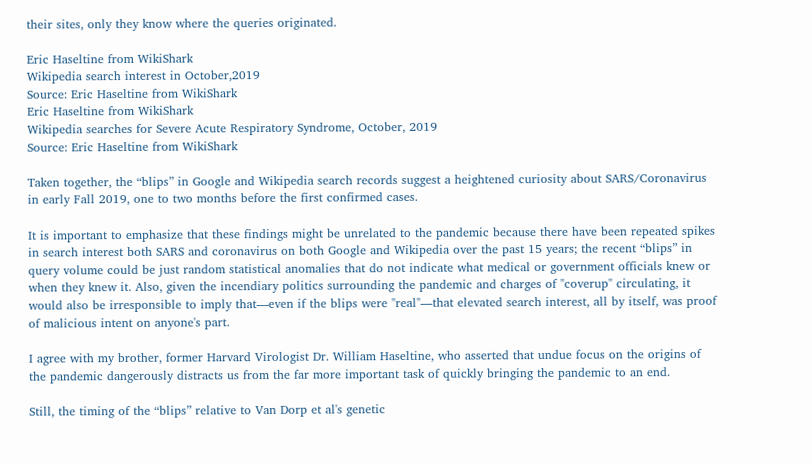their sites, only they know where the queries originated.

Eric Haseltine from WikiShark
Wikipedia search interest in October,2019
Source: Eric Haseltine from WikiShark
Eric Haseltine from WikiShark
Wikipedia searches for Severe Acute Respiratory Syndrome, October, 2019
Source: Eric Haseltine from WikiShark

Taken together, the “blips” in Google and Wikipedia search records suggest a heightened curiosity about SARS/Coronavirus in early Fall 2019, one to two months before the first confirmed cases.

It is important to emphasize that these findings might be unrelated to the pandemic because there have been repeated spikes in search interest both SARS and coronavirus on both Google and Wikipedia over the past 15 years; the recent “blips” in query volume could be just random statistical anomalies that do not indicate what medical or government officials knew or when they knew it. Also, given the incendiary politics surrounding the pandemic and charges of "coverup" circulating, it would also be irresponsible to imply that—even if the blips were "real"—that elevated search interest, all by itself, was proof of malicious intent on anyone's part.

I agree with my brother, former Harvard Virologist Dr. William Haseltine, who asserted that undue focus on the origins of the pandemic dangerously distracts us from the far more important task of quickly bringing the pandemic to an end.

Still, the timing of the “blips” relative to Van Dorp et al's genetic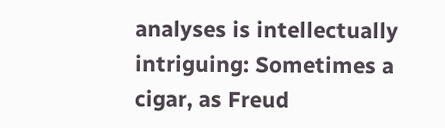analyses is intellectually intriguing: Sometimes a cigar, as Freud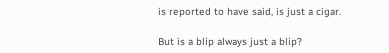is reported to have said, is just a cigar.

But is a blip always just a blip?